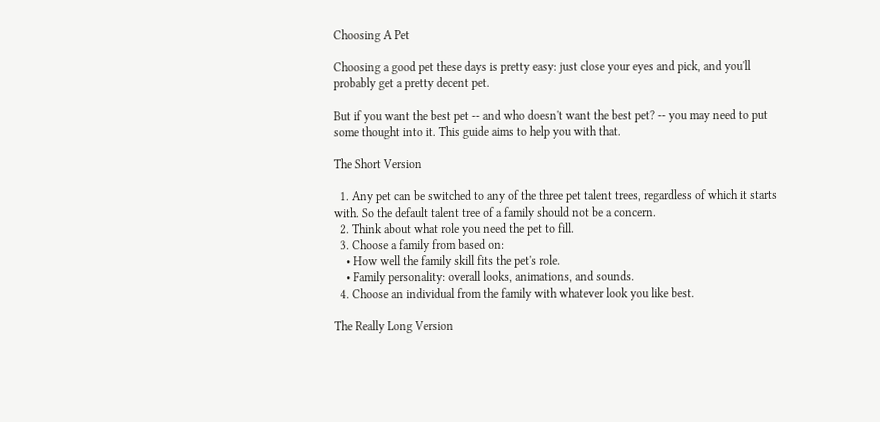Choosing A Pet

Choosing a good pet these days is pretty easy: just close your eyes and pick, and you'll probably get a pretty decent pet.

But if you want the best pet -- and who doesn't want the best pet? -- you may need to put some thought into it. This guide aims to help you with that.

The Short Version

  1. Any pet can be switched to any of the three pet talent trees, regardless of which it starts with. So the default talent tree of a family should not be a concern.
  2. Think about what role you need the pet to fill.
  3. Choose a family from based on:
    • How well the family skill fits the pet's role.
    • Family personality: overall looks, animations, and sounds.
  4. Choose an individual from the family with whatever look you like best.

The Really Long Version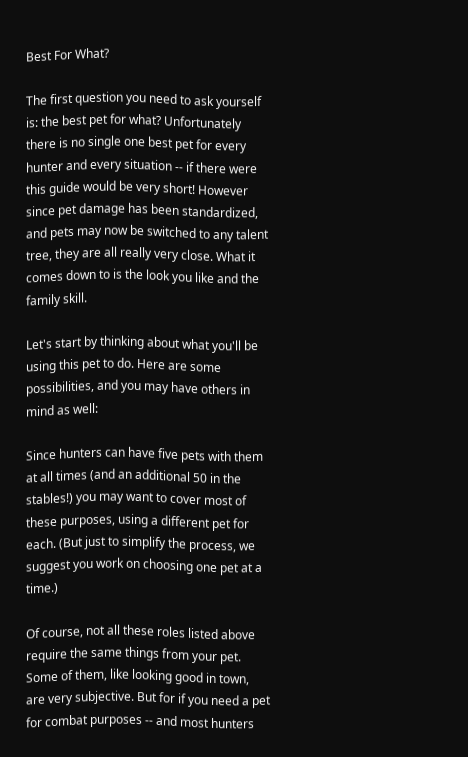Best For What?

The first question you need to ask yourself is: the best pet for what? Unfortunately there is no single one best pet for every hunter and every situation -- if there were this guide would be very short! However since pet damage has been standardized, and pets may now be switched to any talent tree, they are all really very close. What it comes down to is the look you like and the family skill.

Let's start by thinking about what you'll be using this pet to do. Here are some possibilities, and you may have others in mind as well:

Since hunters can have five pets with them at all times (and an additional 50 in the stables!) you may want to cover most of these purposes, using a different pet for each. (But just to simplify the process, we suggest you work on choosing one pet at a time.)

Of course, not all these roles listed above require the same things from your pet. Some of them, like looking good in town, are very subjective. But for if you need a pet for combat purposes -- and most hunters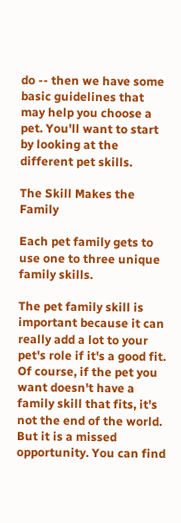do -- then we have some basic guidelines that may help you choose a pet. You'll want to start by looking at the different pet skills.

The Skill Makes the Family

Each pet family gets to use one to three unique family skills.

The pet family skill is important because it can really add a lot to your pet's role if it's a good fit. Of course, if the pet you want doesn't have a family skill that fits, it's not the end of the world. But it is a missed opportunity. You can find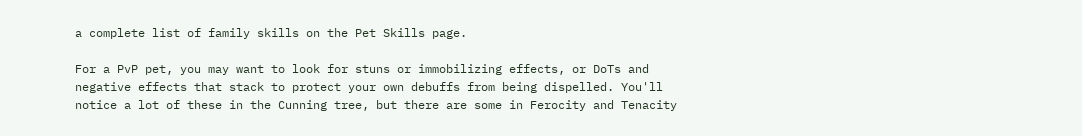a complete list of family skills on the Pet Skills page.

For a PvP pet, you may want to look for stuns or immobilizing effects, or DoTs and negative effects that stack to protect your own debuffs from being dispelled. You'll notice a lot of these in the Cunning tree, but there are some in Ferocity and Tenacity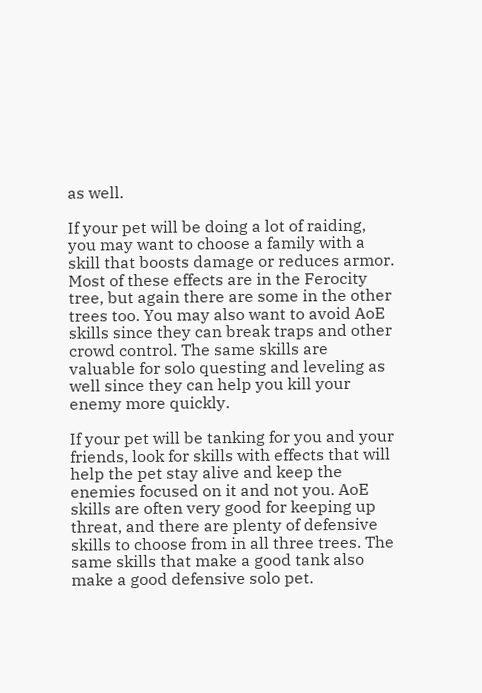as well.

If your pet will be doing a lot of raiding, you may want to choose a family with a skill that boosts damage or reduces armor. Most of these effects are in the Ferocity tree, but again there are some in the other trees too. You may also want to avoid AoE skills since they can break traps and other crowd control. The same skills are valuable for solo questing and leveling as well since they can help you kill your enemy more quickly.

If your pet will be tanking for you and your friends, look for skills with effects that will help the pet stay alive and keep the enemies focused on it and not you. AoE skills are often very good for keeping up threat, and there are plenty of defensive skills to choose from in all three trees. The same skills that make a good tank also make a good defensive solo pet.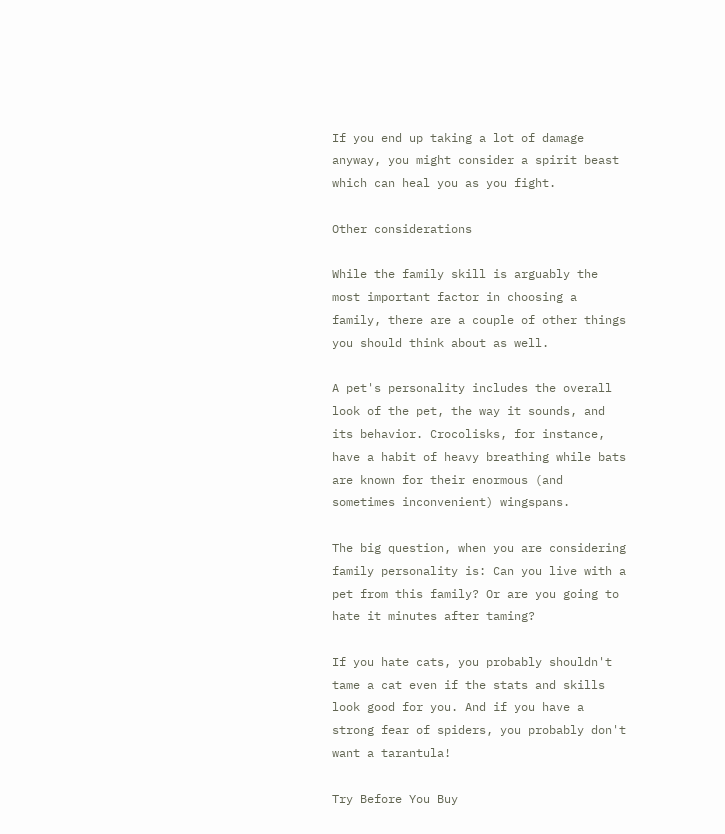If you end up taking a lot of damage anyway, you might consider a spirit beast which can heal you as you fight.

Other considerations

While the family skill is arguably the most important factor in choosing a family, there are a couple of other things you should think about as well.

A pet's personality includes the overall look of the pet, the way it sounds, and its behavior. Crocolisks, for instance, have a habit of heavy breathing while bats are known for their enormous (and sometimes inconvenient) wingspans.

The big question, when you are considering family personality is: Can you live with a pet from this family? Or are you going to hate it minutes after taming?

If you hate cats, you probably shouldn't tame a cat even if the stats and skills look good for you. And if you have a strong fear of spiders, you probably don't want a tarantula!

Try Before You Buy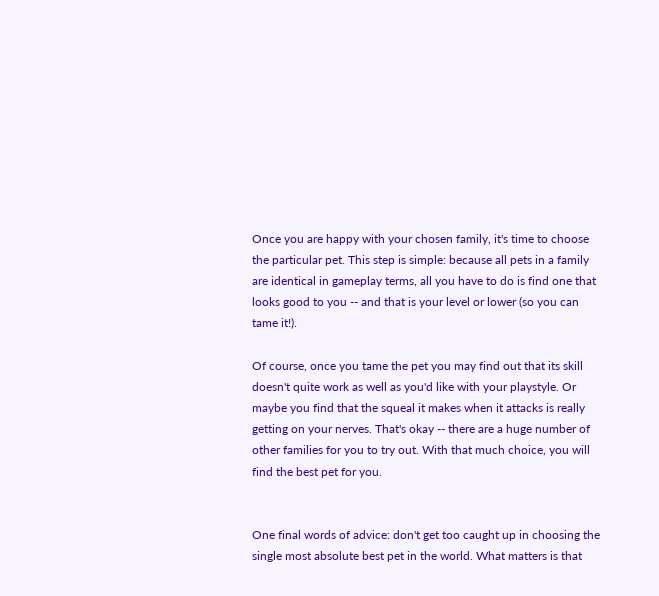Once you are happy with your chosen family, it's time to choose the particular pet. This step is simple: because all pets in a family are identical in gameplay terms, all you have to do is find one that looks good to you -- and that is your level or lower (so you can tame it!).

Of course, once you tame the pet you may find out that its skill doesn't quite work as well as you'd like with your playstyle. Or maybe you find that the squeal it makes when it attacks is really getting on your nerves. That's okay -- there are a huge number of other families for you to try out. With that much choice, you will find the best pet for you.


One final words of advice: don't get too caught up in choosing the single most absolute best pet in the world. What matters is that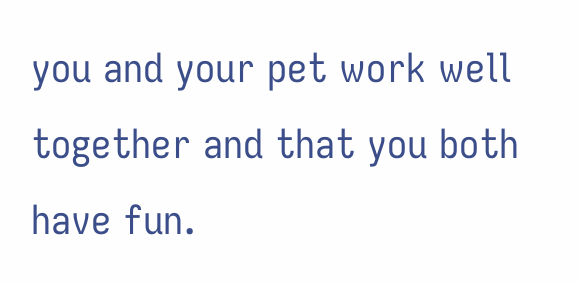you and your pet work well together and that you both have fun.